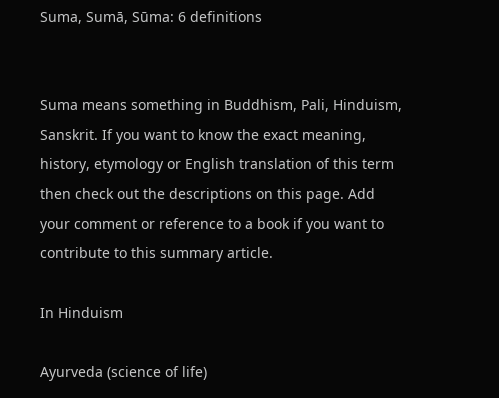Suma, Sumā, Sūma: 6 definitions


Suma means something in Buddhism, Pali, Hinduism, Sanskrit. If you want to know the exact meaning, history, etymology or English translation of this term then check out the descriptions on this page. Add your comment or reference to a book if you want to contribute to this summary article.

In Hinduism

Ayurveda (science of life)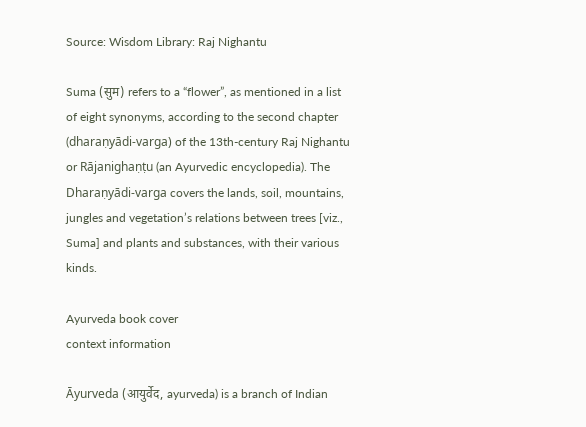Source: Wisdom Library: Raj Nighantu

Suma (सुम) refers to a “flower”, as mentioned in a list of eight synonyms, according to the second chapter (dharaṇyādi-varga) of the 13th-century Raj Nighantu or Rājanighaṇṭu (an Ayurvedic encyclopedia). The Dharaṇyādi-varga covers the lands, soil, mountains, jungles and vegetation’s relations between trees [viz., Suma] and plants and substances, with their various kinds.

Ayurveda book cover
context information

Āyurveda (आयुर्वेद, ayurveda) is a branch of Indian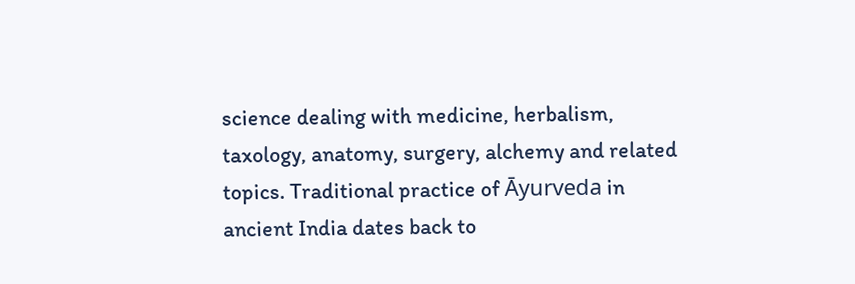science dealing with medicine, herbalism, taxology, anatomy, surgery, alchemy and related topics. Traditional practice of Āyurveda in ancient India dates back to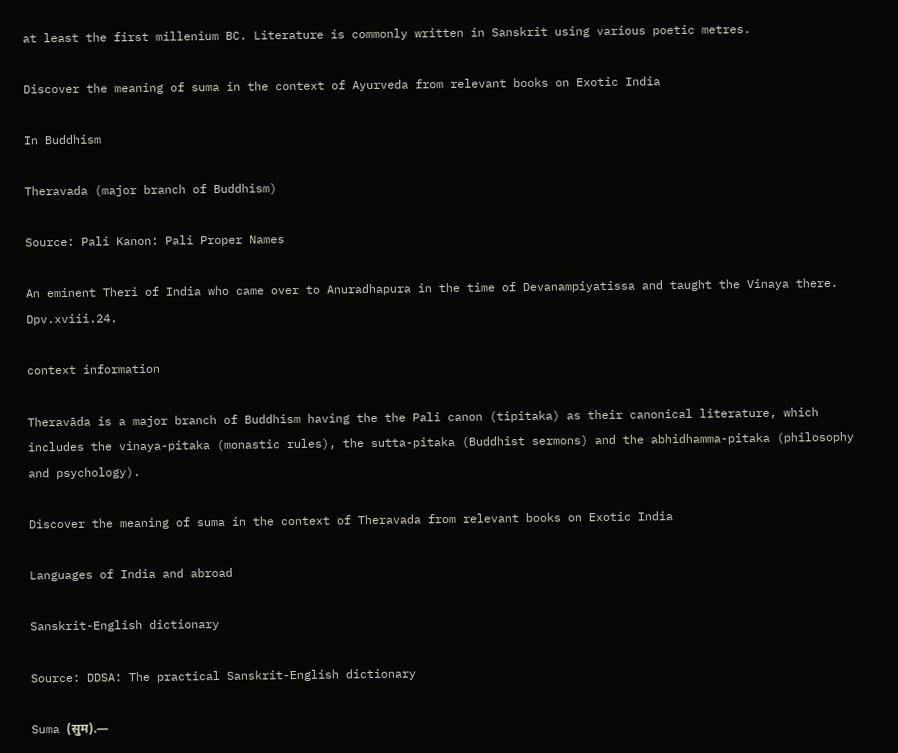at least the first millenium BC. Literature is commonly written in Sanskrit using various poetic metres.

Discover the meaning of suma in the context of Ayurveda from relevant books on Exotic India

In Buddhism

Theravada (major branch of Buddhism)

Source: Pali Kanon: Pali Proper Names

An eminent Theri of India who came over to Anuradhapura in the time of Devanampiyatissa and taught the Vinaya there. Dpv.xviii.24.

context information

Theravāda is a major branch of Buddhism having the the Pali canon (tipitaka) as their canonical literature, which includes the vinaya-pitaka (monastic rules), the sutta-pitaka (Buddhist sermons) and the abhidhamma-pitaka (philosophy and psychology).

Discover the meaning of suma in the context of Theravada from relevant books on Exotic India

Languages of India and abroad

Sanskrit-English dictionary

Source: DDSA: The practical Sanskrit-English dictionary

Suma (सुम).—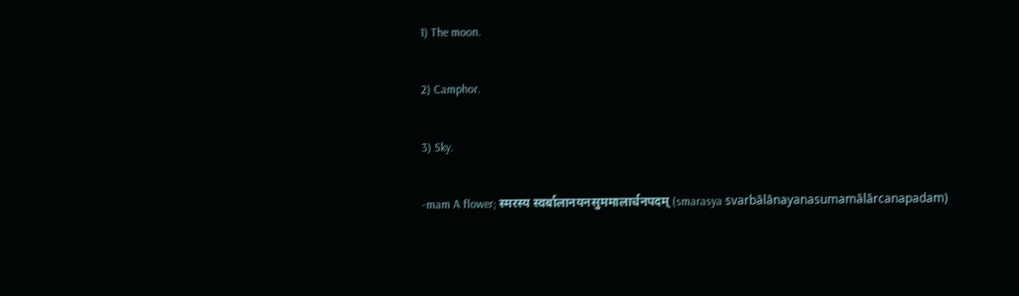1) The moon.

2) Camphor.

3) Sky.

-mam A flower; स्मरस्य स्वर्बालानयनसुममालार्चनपदम् (smarasya svarbālānayanasumamālārcanapadam)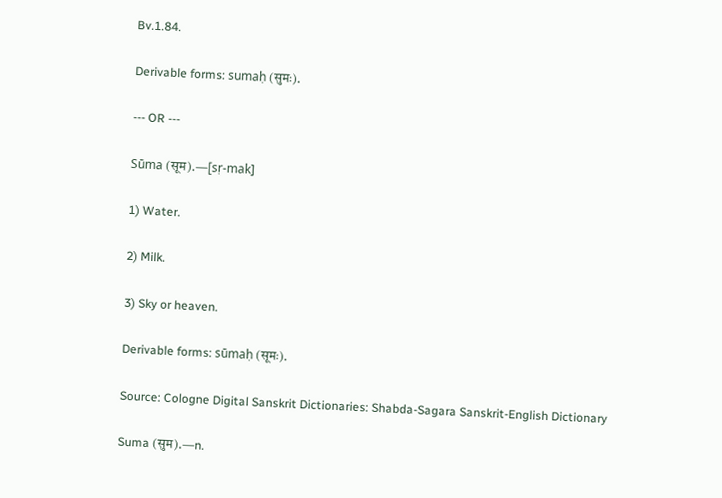Bv.1.84.

Derivable forms: sumaḥ (सुमः).

--- OR ---

Sūma (सूम).—[sṛ-mak]

1) Water.

2) Milk.

3) Sky or heaven.

Derivable forms: sūmaḥ (सूमः).

Source: Cologne Digital Sanskrit Dictionaries: Shabda-Sagara Sanskrit-English Dictionary

Suma (सुम).—n.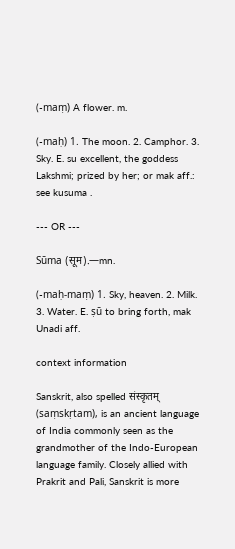(-maṃ) A flower. m.

(-maḥ) 1. The moon. 2. Camphor. 3. Sky. E. su excellent, the goddess Lakshmi; prized by her; or mak aff.: see kusuma .

--- OR ---

Sūma (सूम).—mn.

(-maḥ-maṃ) 1. Sky, heaven. 2. Milk. 3. Water. E. ṣū to bring forth, mak Unadi aff.

context information

Sanskrit, also spelled संस्कृतम् (saṃskṛtam), is an ancient language of India commonly seen as the grandmother of the Indo-European language family. Closely allied with Prakrit and Pali, Sanskrit is more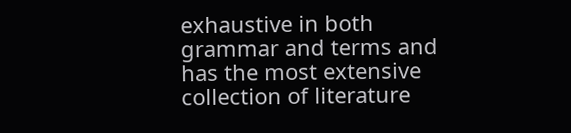exhaustive in both grammar and terms and has the most extensive collection of literature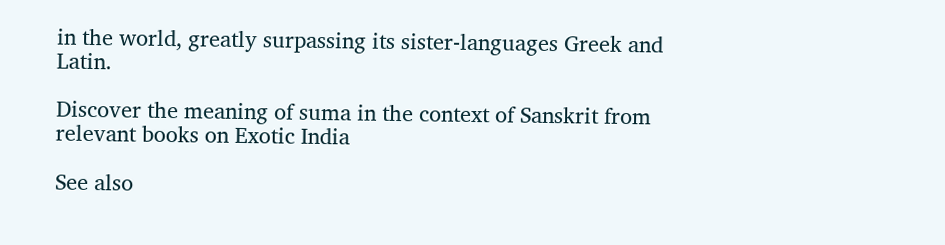in the world, greatly surpassing its sister-languages Greek and Latin.

Discover the meaning of suma in the context of Sanskrit from relevant books on Exotic India

See also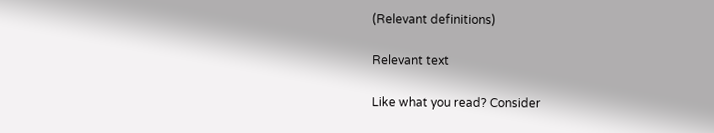(Relevant definitions)

Relevant text

Like what you read? Consider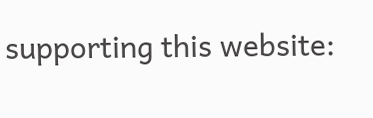supporting this website: